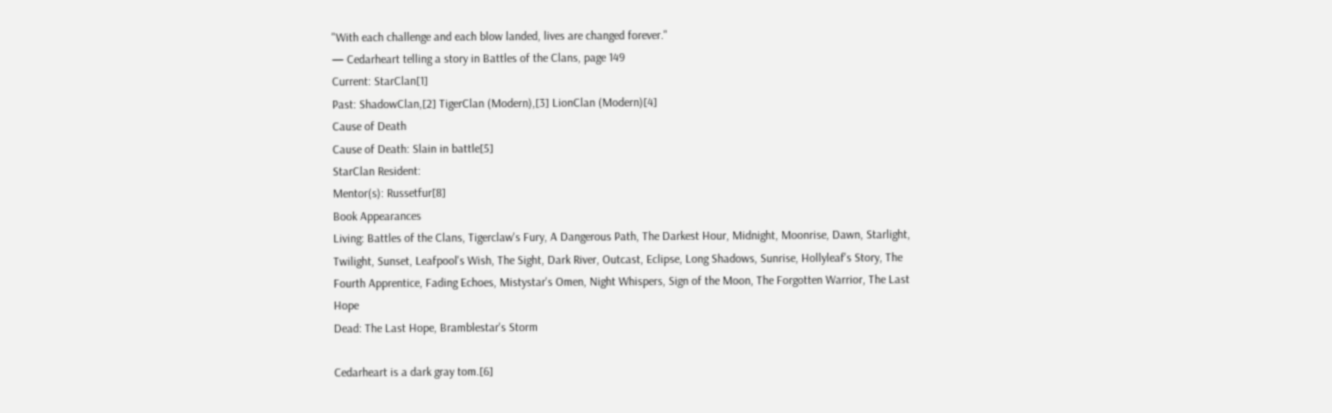"With each challenge and each blow landed, lives are changed forever."
— Cedarheart telling a story in Battles of the Clans, page 149
Current: StarClan[1]
Past: ShadowClan,[2] TigerClan (Modern),[3] LionClan (Modern)[4]
Cause of Death
Cause of Death: Slain in battle[5]
StarClan Resident:
Mentor(s): Russetfur[8]
Book Appearances
Living: Battles of the Clans, Tigerclaw's Fury, A Dangerous Path, The Darkest Hour, Midnight, Moonrise, Dawn, Starlight, Twilight, Sunset, Leafpool's Wish, The Sight, Dark River, Outcast, Eclipse, Long Shadows, Sunrise, Hollyleaf's Story, The Fourth Apprentice, Fading Echoes, Mistystar's Omen, Night Whispers, Sign of the Moon, The Forgotten Warrior, The Last Hope
Dead: The Last Hope, Bramblestar's Storm

Cedarheart is a dark gray tom.[6]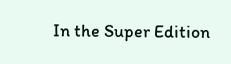In the Super Edition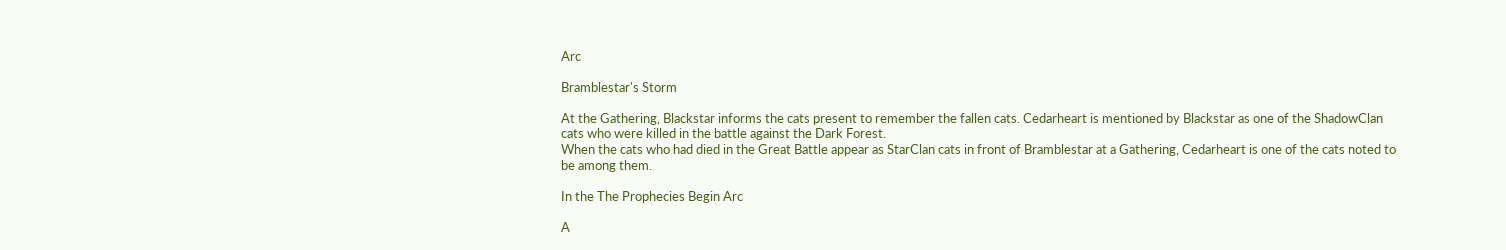Arc

Bramblestar's Storm

At the Gathering, Blackstar informs the cats present to remember the fallen cats. Cedarheart is mentioned by Blackstar as one of the ShadowClan cats who were killed in the battle against the Dark Forest.
When the cats who had died in the Great Battle appear as StarClan cats in front of Bramblestar at a Gathering, Cedarheart is one of the cats noted to be among them.

In the The Prophecies Begin Arc

A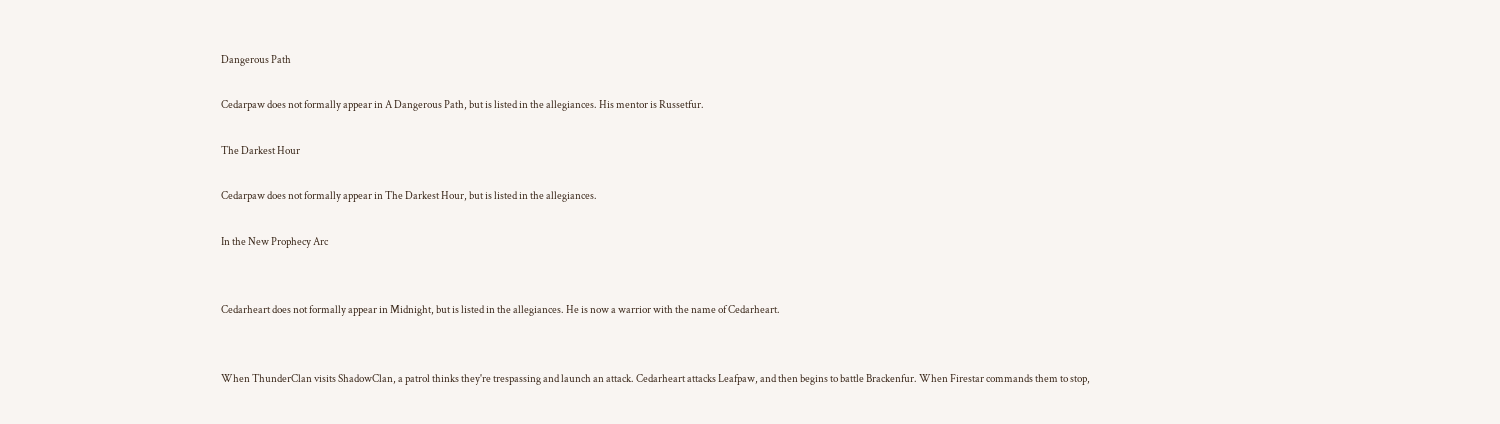Dangerous Path

Cedarpaw does not formally appear in A Dangerous Path, but is listed in the allegiances. His mentor is Russetfur.

The Darkest Hour

Cedarpaw does not formally appear in The Darkest Hour, but is listed in the allegiances.

In the New Prophecy Arc


Cedarheart does not formally appear in Midnight, but is listed in the allegiances. He is now a warrior with the name of Cedarheart.


When ThunderClan visits ShadowClan, a patrol thinks they're trespassing and launch an attack. Cedarheart attacks Leafpaw, and then begins to battle Brackenfur. When Firestar commands them to stop,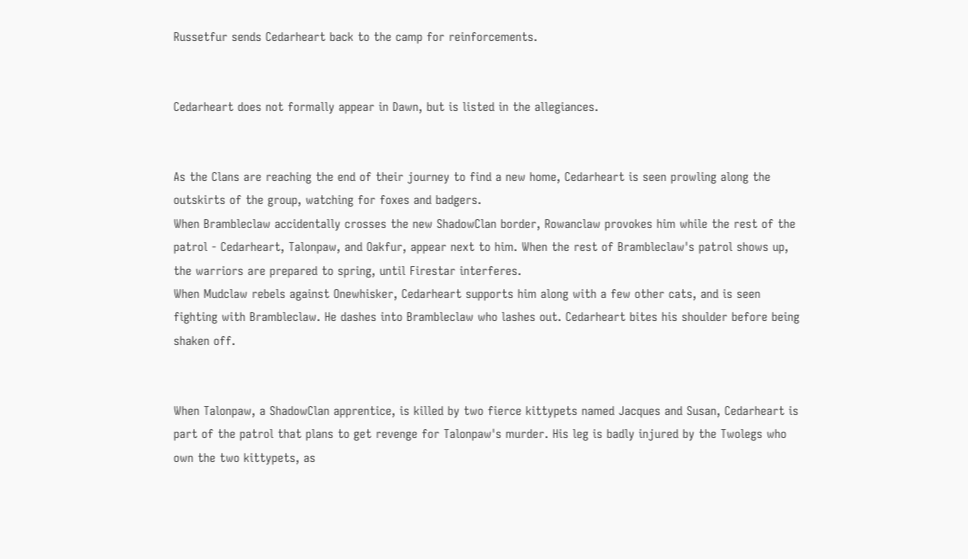Russetfur sends Cedarheart back to the camp for reinforcements.


Cedarheart does not formally appear in Dawn, but is listed in the allegiances.


As the Clans are reaching the end of their journey to find a new home, Cedarheart is seen prowling along the outskirts of the group, watching for foxes and badgers.
When Brambleclaw accidentally crosses the new ShadowClan border, Rowanclaw provokes him while the rest of the patrol - Cedarheart, Talonpaw, and Oakfur, appear next to him. When the rest of Brambleclaw's patrol shows up, the warriors are prepared to spring, until Firestar interferes.
When Mudclaw rebels against Onewhisker, Cedarheart supports him along with a few other cats, and is seen fighting with Brambleclaw. He dashes into Brambleclaw who lashes out. Cedarheart bites his shoulder before being shaken off.


When Talonpaw, a ShadowClan apprentice, is killed by two fierce kittypets named Jacques and Susan, Cedarheart is part of the patrol that plans to get revenge for Talonpaw's murder. His leg is badly injured by the Twolegs who own the two kittypets, as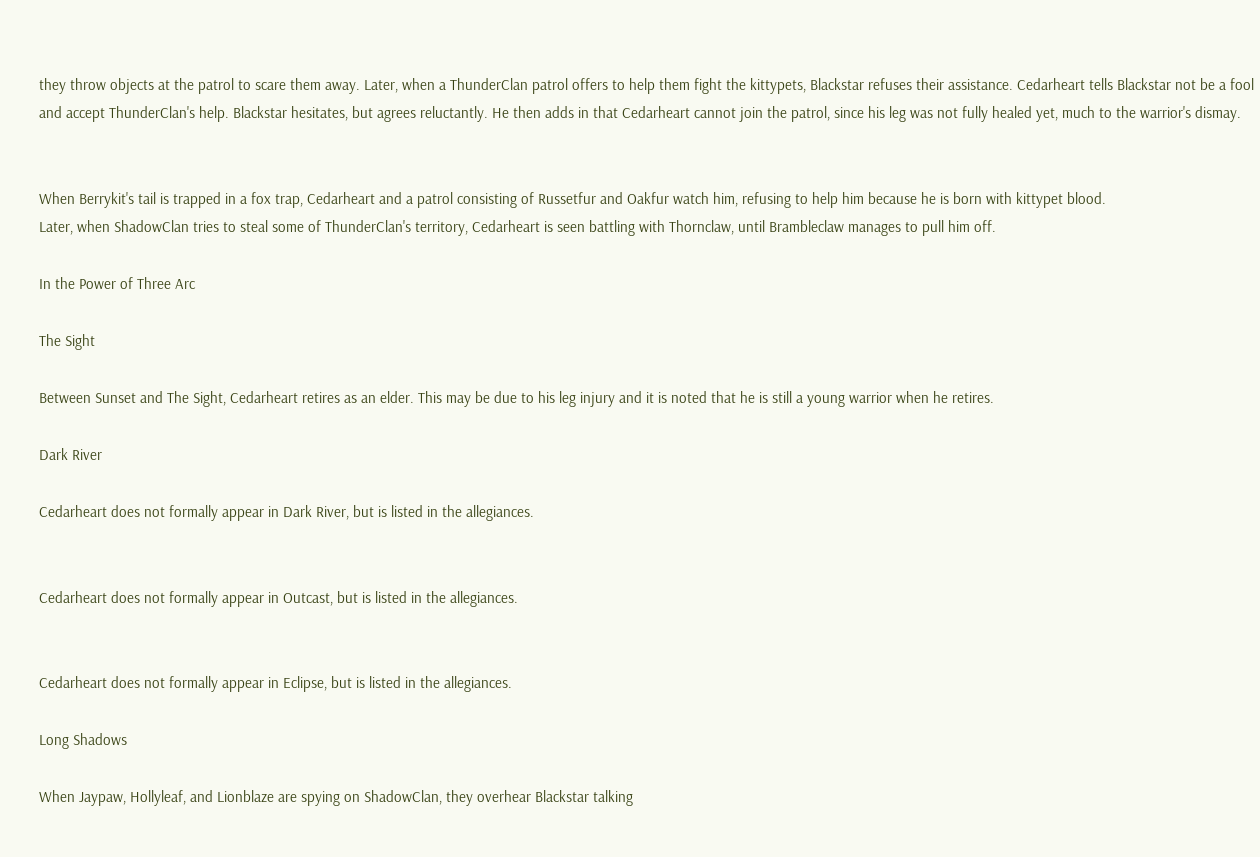they throw objects at the patrol to scare them away. Later, when a ThunderClan patrol offers to help them fight the kittypets, Blackstar refuses their assistance. Cedarheart tells Blackstar not be a fool and accept ThunderClan's help. Blackstar hesitates, but agrees reluctantly. He then adds in that Cedarheart cannot join the patrol, since his leg was not fully healed yet, much to the warrior's dismay.


When Berrykit's tail is trapped in a fox trap, Cedarheart and a patrol consisting of Russetfur and Oakfur watch him, refusing to help him because he is born with kittypet blood.
Later, when ShadowClan tries to steal some of ThunderClan's territory, Cedarheart is seen battling with Thornclaw, until Brambleclaw manages to pull him off.

In the Power of Three Arc

The Sight

Between Sunset and The Sight, Cedarheart retires as an elder. This may be due to his leg injury and it is noted that he is still a young warrior when he retires.

Dark River

Cedarheart does not formally appear in Dark River, but is listed in the allegiances.


Cedarheart does not formally appear in Outcast, but is listed in the allegiances.


Cedarheart does not formally appear in Eclipse, but is listed in the allegiances.

Long Shadows

When Jaypaw, Hollyleaf, and Lionblaze are spying on ShadowClan, they overhear Blackstar talking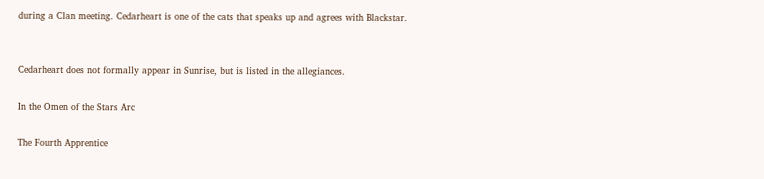during a Clan meeting. Cedarheart is one of the cats that speaks up and agrees with Blackstar.


Cedarheart does not formally appear in Sunrise, but is listed in the allegiances.

In the Omen of the Stars Arc

The Fourth Apprentice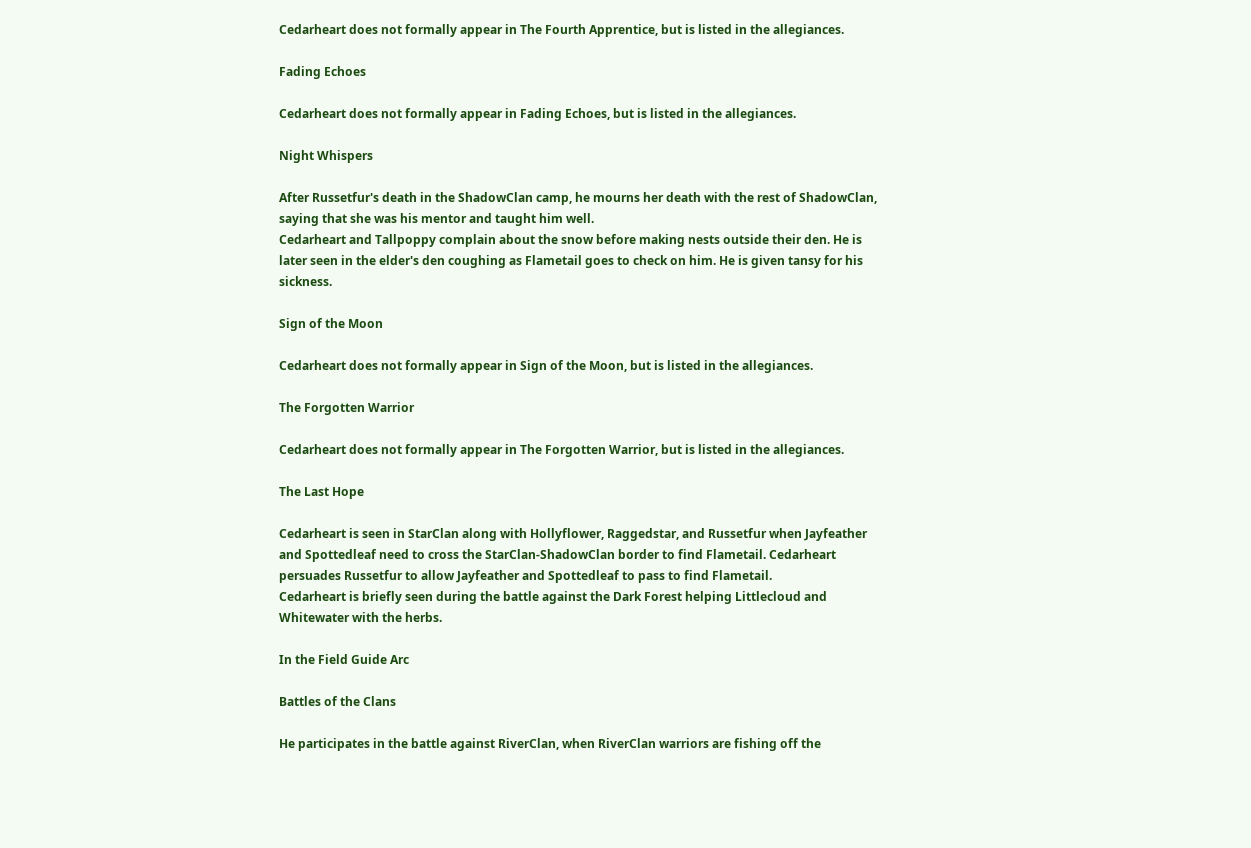Cedarheart does not formally appear in The Fourth Apprentice, but is listed in the allegiances.

Fading Echoes

Cedarheart does not formally appear in Fading Echoes, but is listed in the allegiances.

Night Whispers

After Russetfur's death in the ShadowClan camp, he mourns her death with the rest of ShadowClan, saying that she was his mentor and taught him well.
Cedarheart and Tallpoppy complain about the snow before making nests outside their den. He is later seen in the elder's den coughing as Flametail goes to check on him. He is given tansy for his sickness.

Sign of the Moon

Cedarheart does not formally appear in Sign of the Moon, but is listed in the allegiances.

The Forgotten Warrior

Cedarheart does not formally appear in The Forgotten Warrior, but is listed in the allegiances.

The Last Hope

Cedarheart is seen in StarClan along with Hollyflower, Raggedstar, and Russetfur when Jayfeather and Spottedleaf need to cross the StarClan-ShadowClan border to find Flametail. Cedarheart persuades Russetfur to allow Jayfeather and Spottedleaf to pass to find Flametail.
Cedarheart is briefly seen during the battle against the Dark Forest helping Littlecloud and Whitewater with the herbs.

In the Field Guide Arc

Battles of the Clans

He participates in the battle against RiverClan, when RiverClan warriors are fishing off the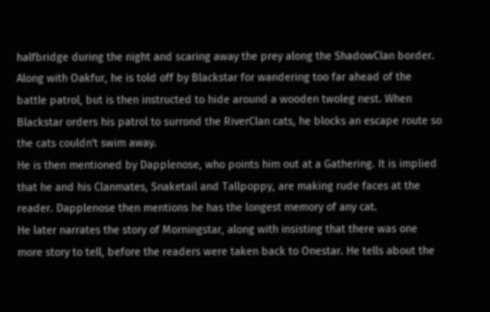halfbridge during the night and scaring away the prey along the ShadowClan border. Along with Oakfur, he is told off by Blackstar for wandering too far ahead of the battle patrol, but is then instructed to hide around a wooden twoleg nest. When Blackstar orders his patrol to surrond the RiverClan cats, he blocks an escape route so the cats couldn't swim away.
He is then mentioned by Dapplenose, who points him out at a Gathering. It is implied that he and his Clanmates, Snaketail and Tallpoppy, are making rude faces at the reader. Dapplenose then mentions he has the longest memory of any cat.
He later narrates the story of Morningstar, along with insisting that there was one more story to tell, before the readers were taken back to Onestar. He tells about the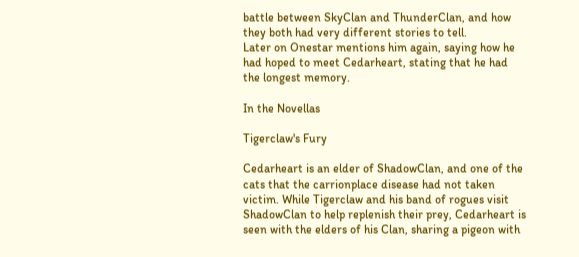battle between SkyClan and ThunderClan, and how they both had very different stories to tell.
Later on Onestar mentions him again, saying how he had hoped to meet Cedarheart, stating that he had the longest memory.

In the Novellas

Tigerclaw's Fury

Cedarheart is an elder of ShadowClan, and one of the cats that the carrionplace disease had not taken victim. While Tigerclaw and his band of rogues visit ShadowClan to help replenish their prey, Cedarheart is seen with the elders of his Clan, sharing a pigeon with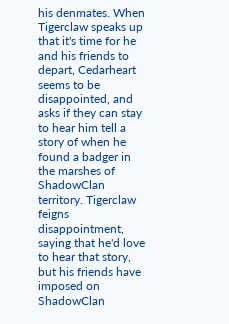his denmates. When Tigerclaw speaks up that it's time for he and his friends to depart, Cedarheart seems to be disappointed, and asks if they can stay to hear him tell a story of when he found a badger in the marshes of ShadowClan territory. Tigerclaw feigns disappointment, saying that he'd love to hear that story, but his friends have imposed on ShadowClan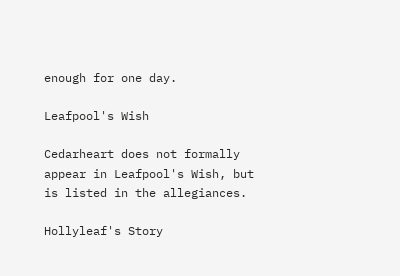enough for one day.

Leafpool's Wish

Cedarheart does not formally appear in Leafpool's Wish, but is listed in the allegiances.

Hollyleaf's Story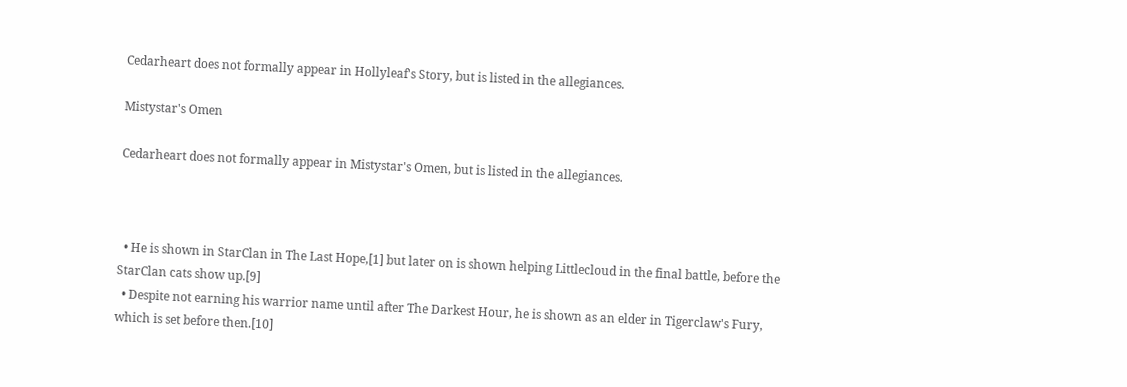Cedarheart does not formally appear in Hollyleaf's Story, but is listed in the allegiances.

Mistystar's Omen

Cedarheart does not formally appear in Mistystar's Omen, but is listed in the allegiances.



  • He is shown in StarClan in The Last Hope,[1] but later on is shown helping Littlecloud in the final battle, before the StarClan cats show up.[9]
  • Despite not earning his warrior name until after The Darkest Hour, he is shown as an elder in Tigerclaw's Fury, which is set before then.[10]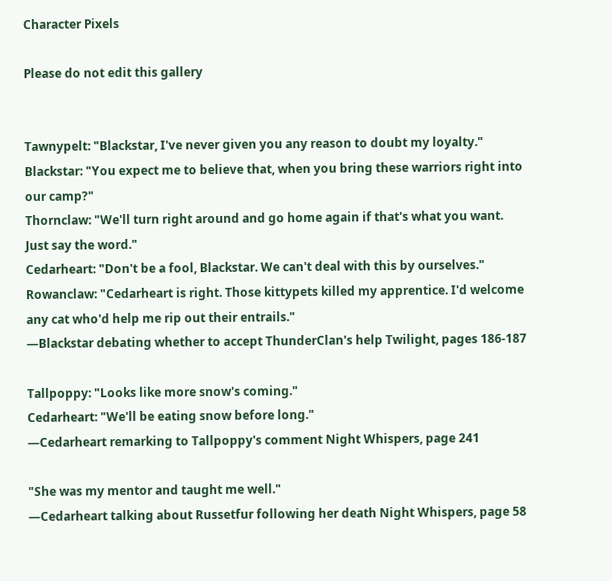Character Pixels

Please do not edit this gallery


Tawnypelt: "Blackstar, I've never given you any reason to doubt my loyalty."
Blackstar: "You expect me to believe that, when you bring these warriors right into our camp?"
Thornclaw: "We'll turn right around and go home again if that's what you want. Just say the word."
Cedarheart: "Don't be a fool, Blackstar. We can't deal with this by ourselves."
Rowanclaw: "Cedarheart is right. Those kittypets killed my apprentice. I'd welcome any cat who'd help me rip out their entrails."
—Blackstar debating whether to accept ThunderClan's help Twilight, pages 186-187

Tallpoppy: "Looks like more snow's coming."
Cedarheart: "We'll be eating snow before long."
—Cedarheart remarking to Tallpoppy's comment Night Whispers, page 241

"She was my mentor and taught me well."
—Cedarheart talking about Russetfur following her death Night Whispers, page 58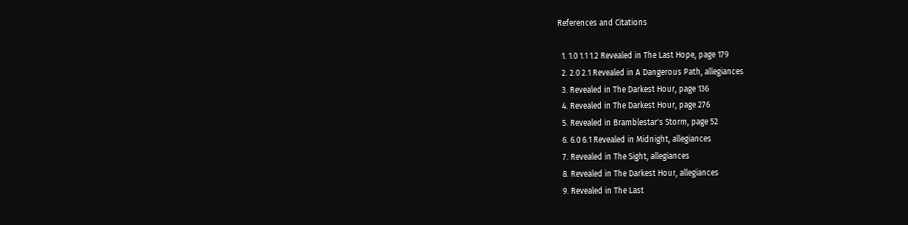References and Citations

  1. 1.0 1.1 1.2 Revealed in The Last Hope, page 179
  2. 2.0 2.1 Revealed in A Dangerous Path, allegiances
  3. Revealed in The Darkest Hour, page 136
  4. Revealed in The Darkest Hour, page 276
  5. Revealed in Bramblestar's Storm, page 52
  6. 6.0 6.1 Revealed in Midnight, allegiances
  7. Revealed in The Sight, allegiances
  8. Revealed in The Darkest Hour, allegiances
  9. Revealed in The Last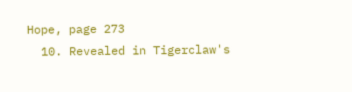Hope, page 273
  10. Revealed in Tigerclaw's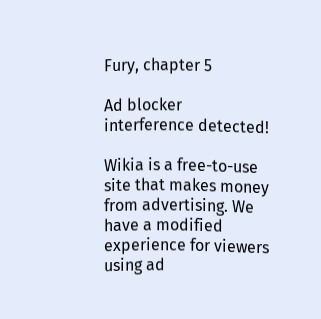Fury, chapter 5

Ad blocker interference detected!

Wikia is a free-to-use site that makes money from advertising. We have a modified experience for viewers using ad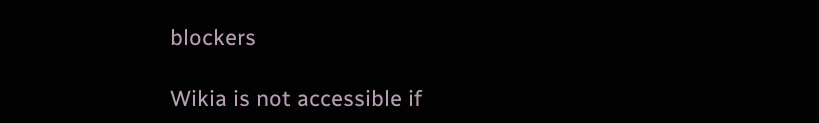blockers

Wikia is not accessible if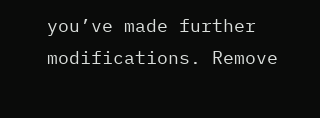you’ve made further modifications. Remove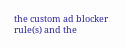the custom ad blocker rule(s) and the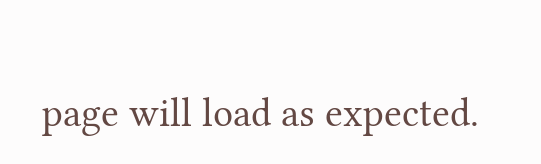page will load as expected.